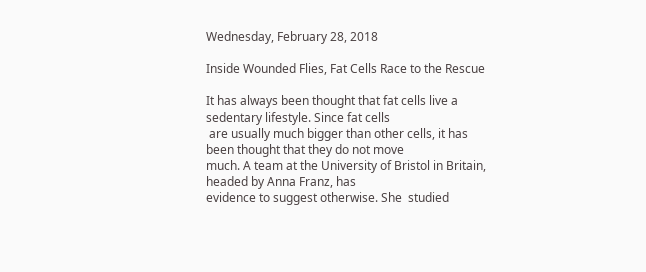Wednesday, February 28, 2018

Inside Wounded Flies, Fat Cells Race to the Rescue

It has always been thought that fat cells live a sedentary lifestyle. Since fat cells
 are usually much bigger than other cells, it has been thought that they do not move
much. A team at the University of Bristol in Britain, headed by Anna Franz, has
evidence to suggest otherwise. She  studied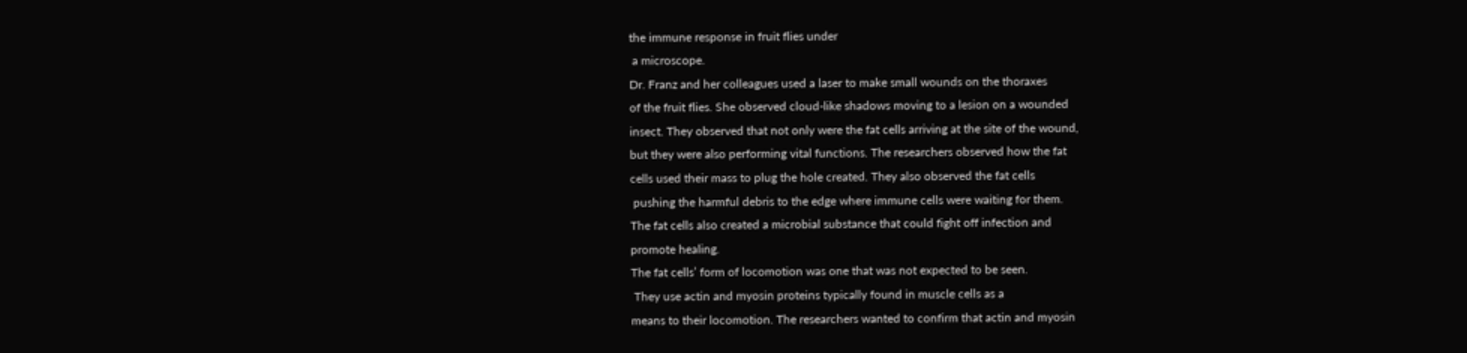the immune response in fruit flies under
 a microscope.
Dr. Franz and her colleagues used a laser to make small wounds on the thoraxes
of the fruit flies. She observed cloud-like shadows moving to a lesion on a wounded
insect. They observed that not only were the fat cells arriving at the site of the wound,
but they were also performing vital functions. The researchers observed how the fat
cells used their mass to plug the hole created. They also observed the fat cells
 pushing the harmful debris to the edge where immune cells were waiting for them.
The fat cells also created a microbial substance that could fight off infection and
promote healing.
The fat cells’ form of locomotion was one that was not expected to be seen.
 They use actin and myosin proteins typically found in muscle cells as a
means to their locomotion. The researchers wanted to confirm that actin and myosin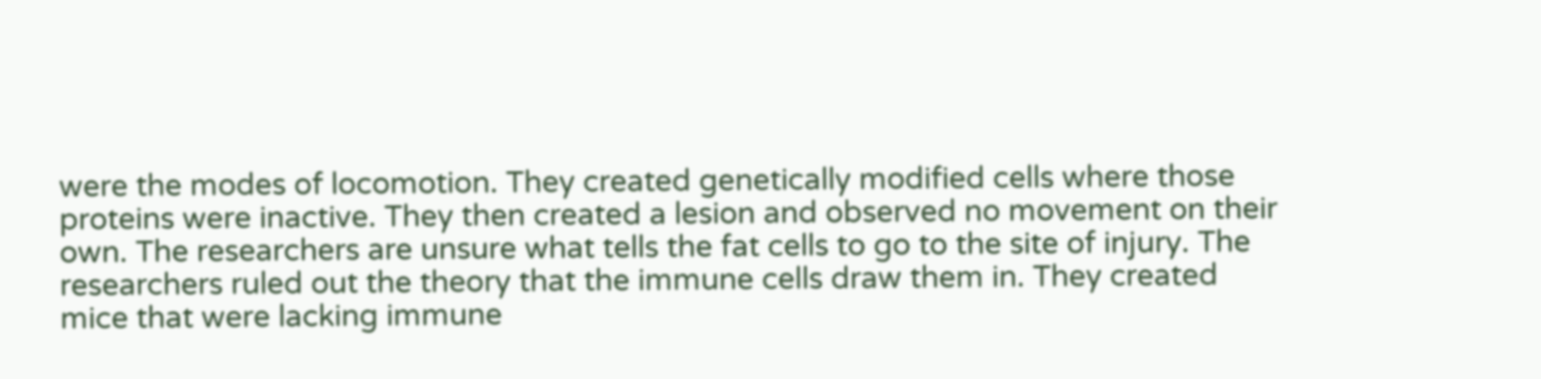were the modes of locomotion. They created genetically modified cells where those
proteins were inactive. They then created a lesion and observed no movement on their
own. The researchers are unsure what tells the fat cells to go to the site of injury. The
researchers ruled out the theory that the immune cells draw them in. They created
mice that were lacking immune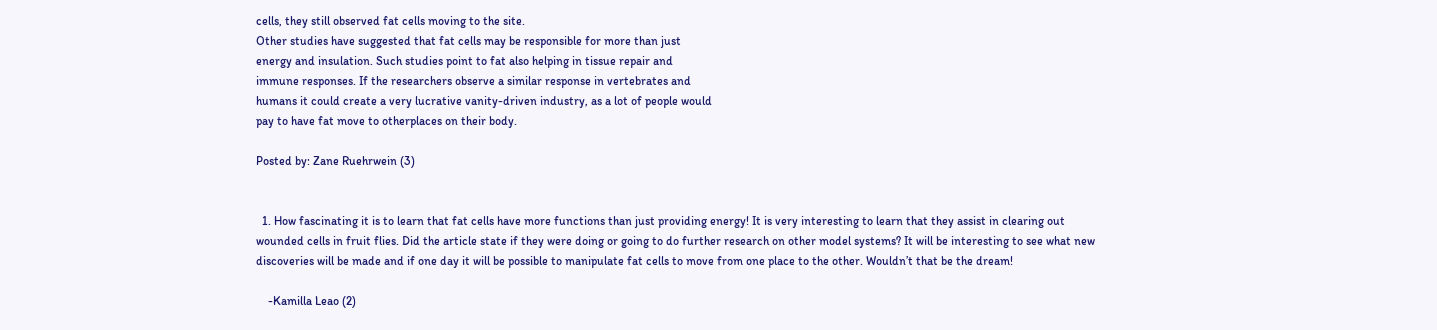cells, they still observed fat cells moving to the site.
Other studies have suggested that fat cells may be responsible for more than just
energy and insulation. Such studies point to fat also helping in tissue repair and
immune responses. If the researchers observe a similar response in vertebrates and
humans it could create a very lucrative vanity-driven industry, as a lot of people would
pay to have fat move to otherplaces on their body.

Posted by: Zane Ruehrwein (3)


  1. How fascinating it is to learn that fat cells have more functions than just providing energy! It is very interesting to learn that they assist in clearing out wounded cells in fruit flies. Did the article state if they were doing or going to do further research on other model systems? It will be interesting to see what new discoveries will be made and if one day it will be possible to manipulate fat cells to move from one place to the other. Wouldn’t that be the dream!

    -Kamilla Leao (2)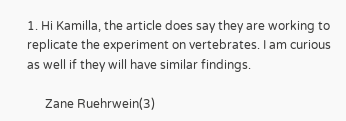1. Hi Kamilla, the article does say they are working to replicate the experiment on vertebrates. I am curious as well if they will have similar findings.

      Zane Ruehrwein(3)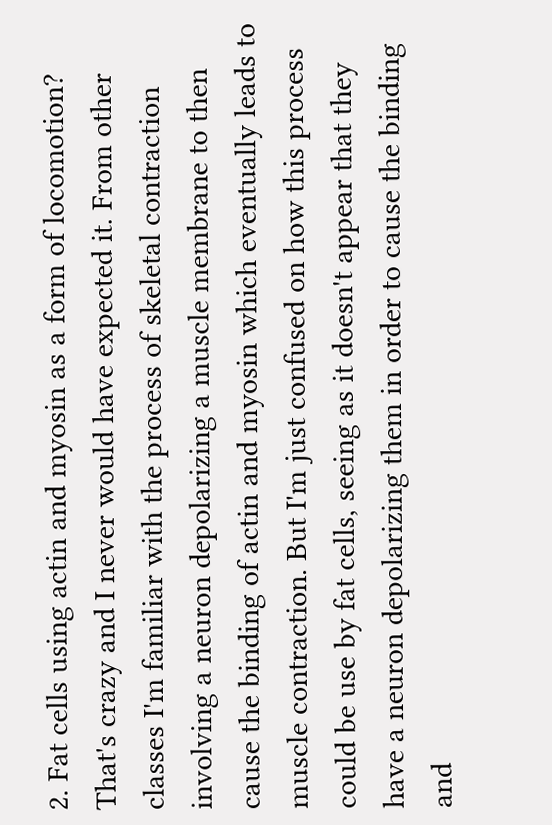2. Fat cells using actin and myosin as a form of locomotion? That's crazy and I never would have expected it. From other classes I'm familiar with the process of skeletal contraction involving a neuron depolarizing a muscle membrane to then cause the binding of actin and myosin which eventually leads to muscle contraction. But I'm just confused on how this process could be use by fat cells, seeing as it doesn't appear that they have a neuron depolarizing them in order to cause the binding and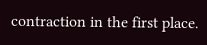contraction in the first place.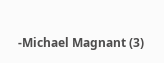-Michael Magnant (3)